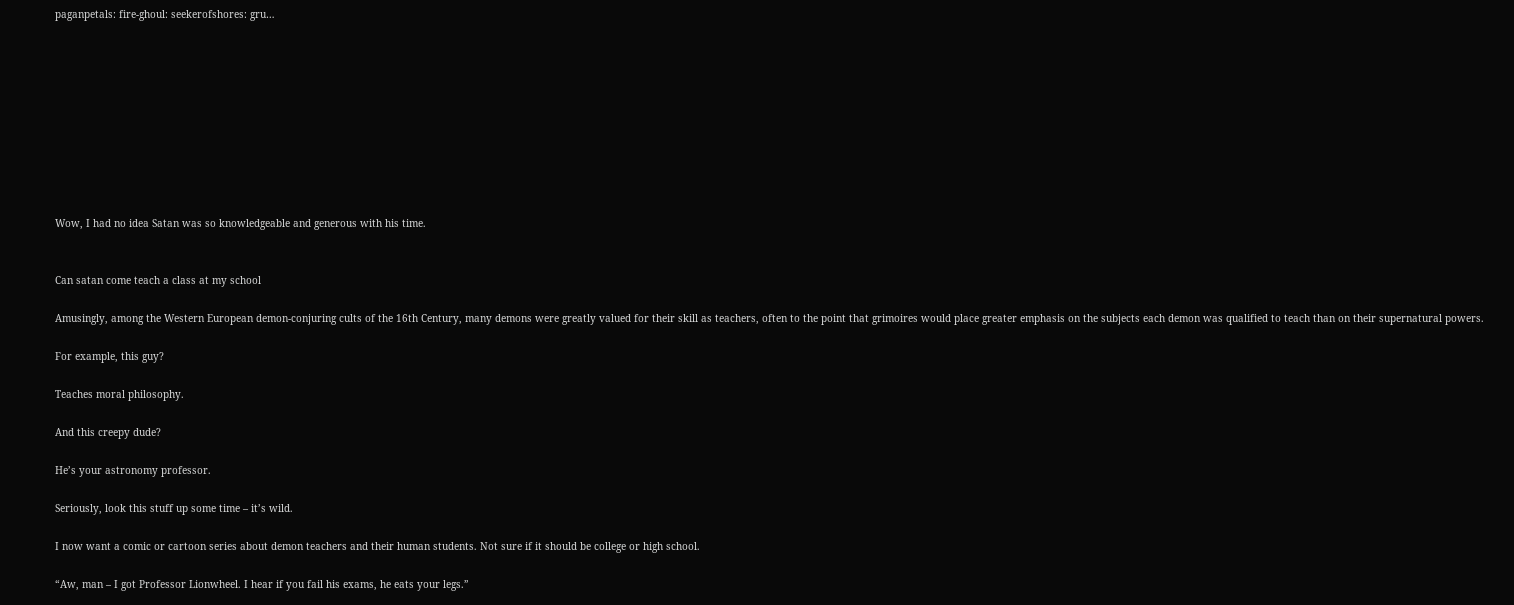paganpetals: fire-ghoul: seekerofshores: gru…










Wow, I had no idea Satan was so knowledgeable and generous with his time.


Can satan come teach a class at my school

Amusingly, among the Western European demon-conjuring cults of the 16th Century, many demons were greatly valued for their skill as teachers, often to the point that grimoires would place greater emphasis on the subjects each demon was qualified to teach than on their supernatural powers.

For example, this guy?

Teaches moral philosophy.

And this creepy dude?

He’s your astronomy professor.

Seriously, look this stuff up some time – it’s wild.

I now want a comic or cartoon series about demon teachers and their human students. Not sure if it should be college or high school.

“Aw, man – I got Professor Lionwheel. I hear if you fail his exams, he eats your legs.”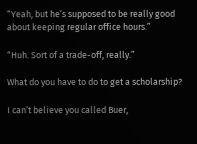“Yeah, but he’s supposed to be really good about keeping regular office hours.”

“Huh. Sort of a trade-off, really.”

What do you have to do to get a scholarship?

I can’t believe you called Buer,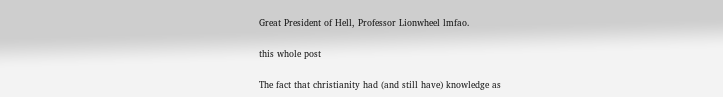Great President of Hell, Professor Lionwheel lmfao.

this whole post

The fact that christianity had (and still have) knowledge as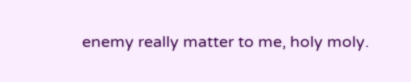enemy really matter to me, holy moly.